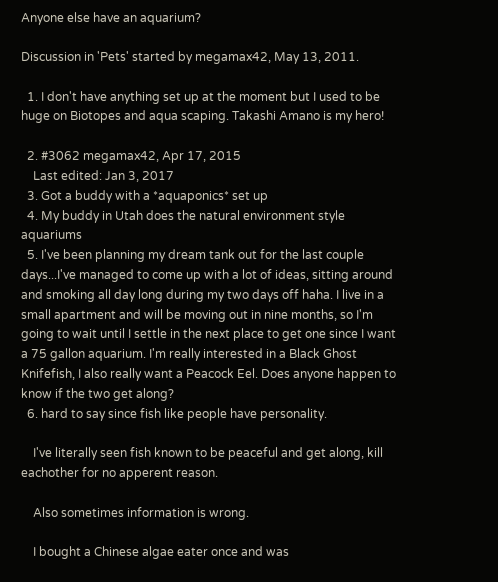Anyone else have an aquarium?

Discussion in 'Pets' started by megamax42, May 13, 2011.

  1. I don't have anything set up at the moment but I used to be huge on Biotopes and aqua scaping. Takashi Amano is my hero!

  2. #3062 megamax42, Apr 17, 2015
    Last edited: Jan 3, 2017
  3. Got a buddy with a *aquaponics* set up
  4. My buddy in Utah does the natural environment style aquariums
  5. I've been planning my dream tank out for the last couple days...I've managed to come up with a lot of ideas, sitting around and smoking all day long during my two days off haha. I live in a small apartment and will be moving out in nine months, so I'm going to wait until I settle in the next place to get one since I want a 75 gallon aquarium. I'm really interested in a Black Ghost Knifefish, I also really want a Peacock Eel. Does anyone happen to know if the two get along?
  6. hard to say since fish like people have personality.

    I've literally seen fish known to be peaceful and get along, kill eachother for no apperent reason.

    Also sometimes information is wrong.

    I bought a Chinese algae eater once and was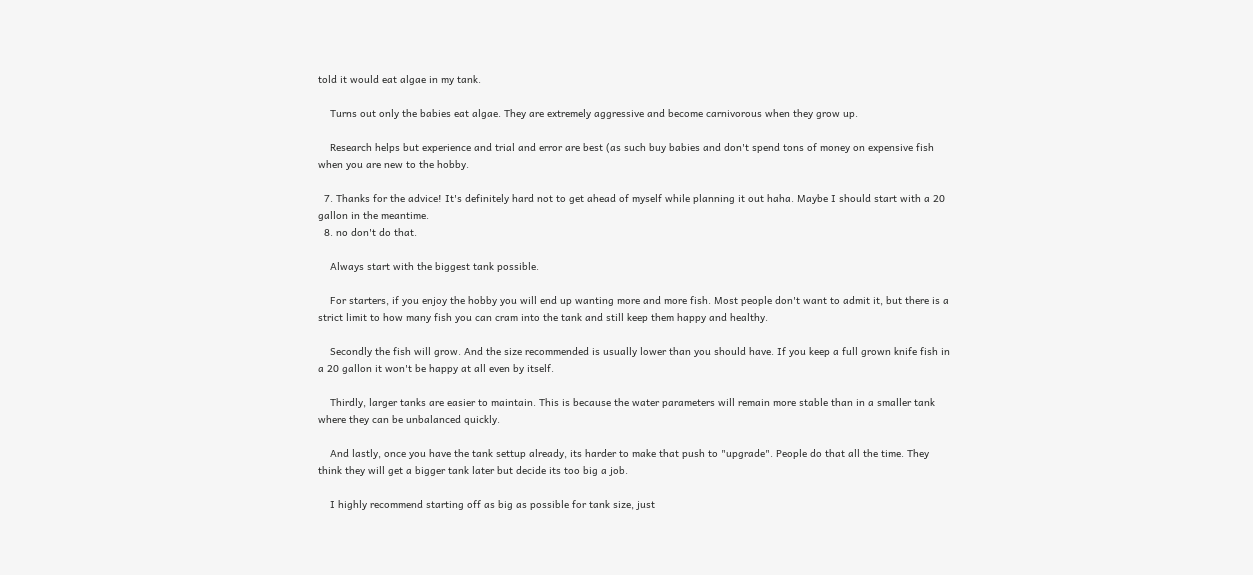told it would eat algae in my tank.

    Turns out only the babies eat algae. They are extremely aggressive and become carnivorous when they grow up.

    Research helps but experience and trial and error are best (as such buy babies and don't spend tons of money on expensive fish when you are new to the hobby.

  7. Thanks for the advice! It's definitely hard not to get ahead of myself while planning it out haha. Maybe I should start with a 20 gallon in the meantime.
  8. no don't do that.

    Always start with the biggest tank possible.

    For starters, if you enjoy the hobby you will end up wanting more and more fish. Most people don't want to admit it, but there is a strict limit to how many fish you can cram into the tank and still keep them happy and healthy.

    Secondly the fish will grow. And the size recommended is usually lower than you should have. If you keep a full grown knife fish in a 20 gallon it won't be happy at all even by itself.

    Thirdly, larger tanks are easier to maintain. This is because the water parameters will remain more stable than in a smaller tank where they can be unbalanced quickly.

    And lastly, once you have the tank settup already, its harder to make that push to "upgrade". People do that all the time. They think they will get a bigger tank later but decide its too big a job.

    I highly recommend starting off as big as possible for tank size, just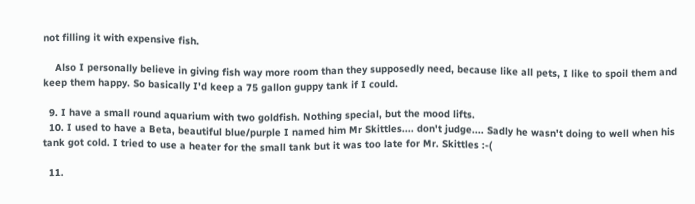not filling it with expensive fish.

    Also I personally believe in giving fish way more room than they supposedly need, because like all pets, I like to spoil them and keep them happy. So basically I'd keep a 75 gallon guppy tank if I could.

  9. I have a small round aquarium with two goldfish. Nothing special, but the mood lifts.
  10. I used to have a Beta, beautiful blue/purple I named him Mr Skittles.... don't judge.... Sadly he wasn't doing to well when his tank got cold. I tried to use a heater for the small tank but it was too late for Mr. Skittles :-(

  11.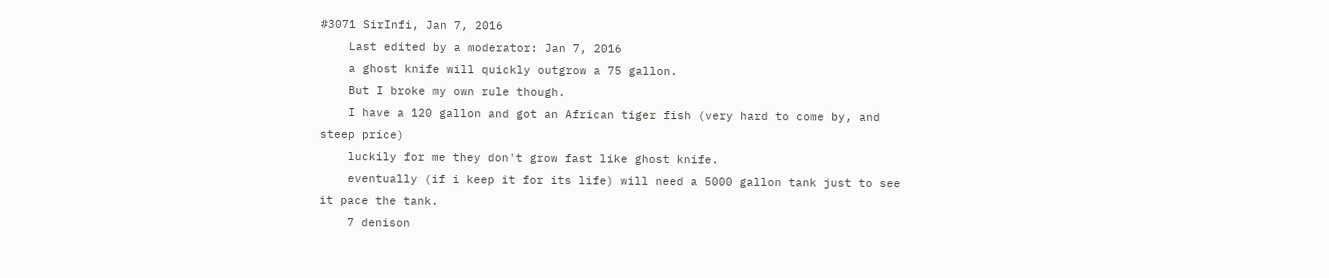#3071 SirInfi, Jan 7, 2016
    Last edited by a moderator: Jan 7, 2016
    a ghost knife will quickly outgrow a 75 gallon.
    But I broke my own rule though.
    I have a 120 gallon and got an African tiger fish (very hard to come by, and steep price)
    luckily for me they don't grow fast like ghost knife.
    eventually (if i keep it for its life) will need a 5000 gallon tank just to see it pace the tank.
    7 denison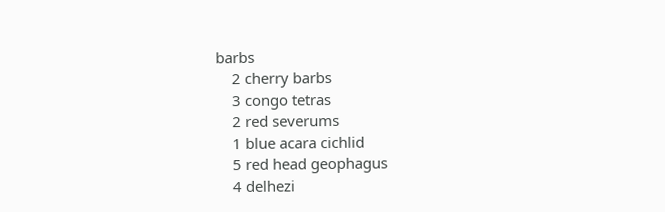barbs
    2 cherry barbs
    3 congo tetras
    2 red severums
    1 blue acara cichlid
    5 red head geophagus
    4 delhezi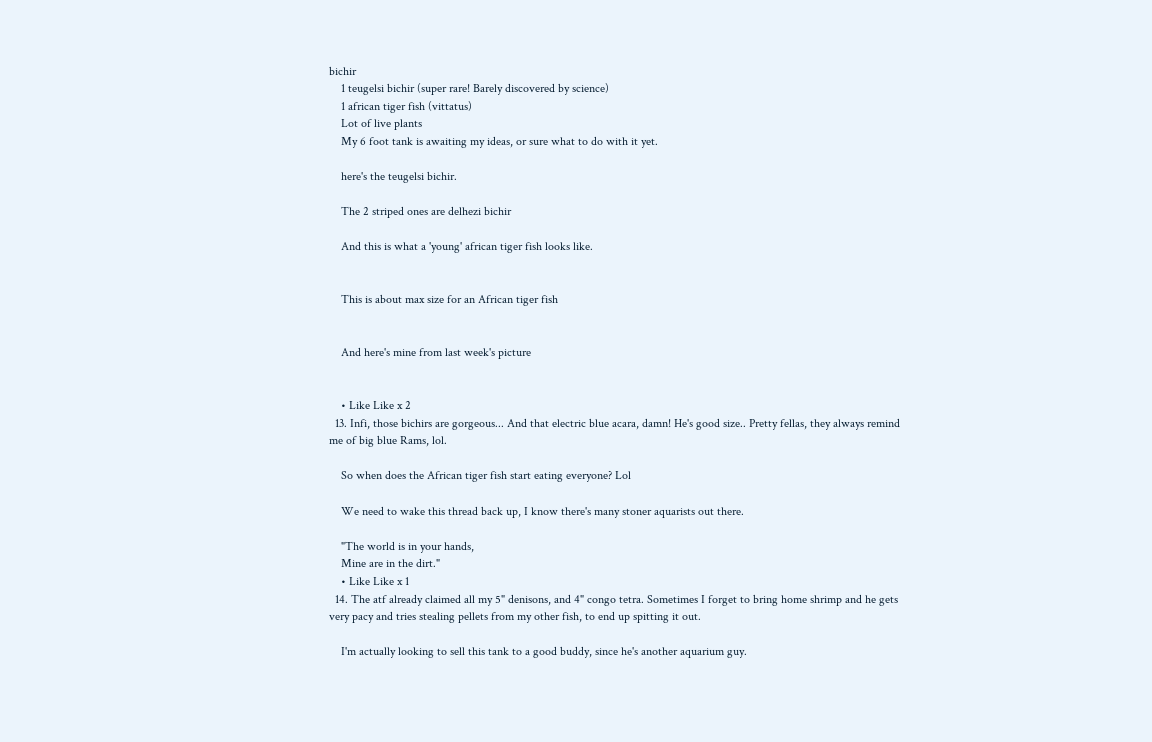bichir
    1 teugelsi bichir (super rare! Barely discovered by science)
    1 african tiger fish (vittatus)
    Lot of live plants
    My 6 foot tank is awaiting my ideas, or sure what to do with it yet.

    here's the teugelsi bichir.

    The 2 striped ones are delhezi bichir

    And this is what a 'young' african tiger fish looks like.


    This is about max size for an African tiger fish


    And here's mine from last week's picture


    • Like Like x 2
  13. Infi, those bichirs are gorgeous... And that electric blue acara, damn! He's good size.. Pretty fellas, they always remind me of big blue Rams, lol.

    So when does the African tiger fish start eating everyone? Lol

    We need to wake this thread back up, I know there's many stoner aquarists out there.

    "The world is in your hands,
    Mine are in the dirt."
    • Like Like x 1
  14. The atf already claimed all my 5" denisons, and 4" congo tetra. Sometimes I forget to bring home shrimp and he gets very pacy and tries stealing pellets from my other fish, to end up spitting it out.

    I'm actually looking to sell this tank to a good buddy, since he's another aquarium guy.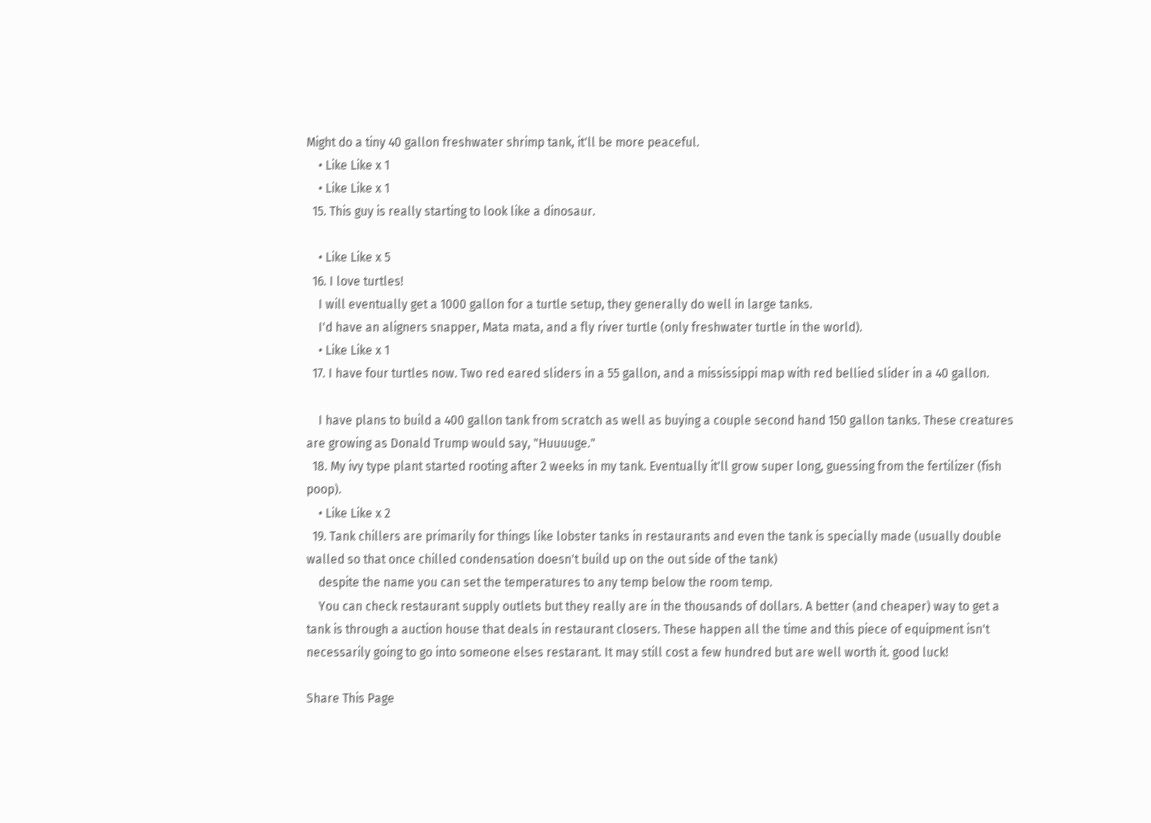Might do a tiny 40 gallon freshwater shrimp tank, it'll be more peaceful.
    • Like Like x 1
    • Like Like x 1
  15. This guy is really starting to look like a dinosaur.

    • Like Like x 5
  16. I love turtles!
    I will eventually get a 1000 gallon for a turtle setup, they generally do well in large tanks.
    I'd have an aligners snapper, Mata mata, and a fly river turtle (only freshwater turtle in the world).
    • Like Like x 1
  17. I have four turtles now. Two red eared sliders in a 55 gallon, and a mississippi map with red bellied slider in a 40 gallon.

    I have plans to build a 400 gallon tank from scratch as well as buying a couple second hand 150 gallon tanks. These creatures are growing as Donald Trump would say, "Huuuuge."
  18. My ivy type plant started rooting after 2 weeks in my tank. Eventually it'll grow super long, guessing from the fertilizer (fish poop).
    • Like Like x 2
  19. Tank chillers are primarily for things like lobster tanks in restaurants and even the tank is specially made (usually double walled so that once chilled condensation doesn't build up on the out side of the tank)
    despite the name you can set the temperatures to any temp below the room temp.
    You can check restaurant supply outlets but they really are in the thousands of dollars. A better (and cheaper) way to get a tank is through a auction house that deals in restaurant closers. These happen all the time and this piece of equipment isn't necessarily going to go into someone elses restarant. It may still cost a few hundred but are well worth it. good luck!

Share This Page